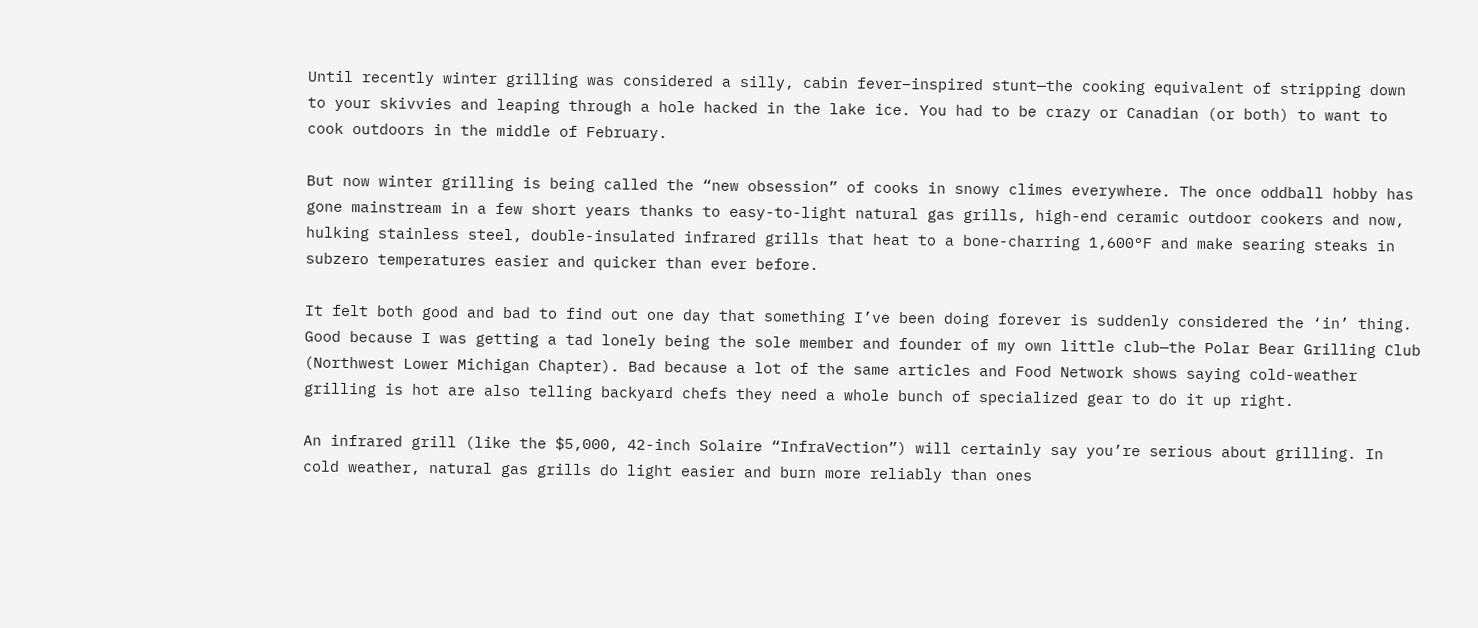Until recently winter grilling was considered a silly, cabin fever–inspired stunt—the cooking equivalent of stripping down to your skivvies and leaping through a hole hacked in the lake ice. You had to be crazy or Canadian (or both) to want to cook outdoors in the middle of February.

But now winter grilling is being called the “new obsession” of cooks in snowy climes everywhere. The once oddball hobby has gone mainstream in a few short years thanks to easy-to-light natural gas grills, high-end ceramic outdoor cookers and now, hulking stainless steel, double-insulated infrared grills that heat to a bone-charring 1,600°F and make searing steaks in subzero temperatures easier and quicker than ever before.

It felt both good and bad to find out one day that something I’ve been doing forever is suddenly considered the ‘in’ thing. Good because I was getting a tad lonely being the sole member and founder of my own little club—the Polar Bear Grilling Club (Northwest Lower Michigan Chapter). Bad because a lot of the same articles and Food Network shows saying cold-weather grilling is hot are also telling backyard chefs they need a whole bunch of specialized gear to do it up right.

An infrared grill (like the $5,000, 42-inch Solaire “InfraVection”) will certainly say you’re serious about grilling. In cold weather, natural gas grills do light easier and burn more reliably than ones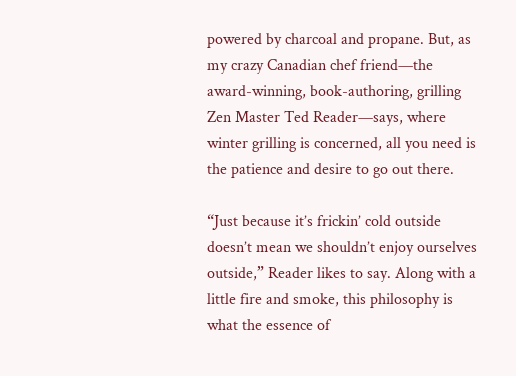powered by charcoal and propane. But, as my crazy Canadian chef friend—the award-winning, book-authoring, grilling Zen Master Ted Reader—says, where winter grilling is concerned, all you need is the patience and desire to go out there.

“Just because it’s frickin’ cold outside doesn’t mean we shouldn’t enjoy ourselves outside,” Reader likes to say. Along with a little fire and smoke, this philosophy is what the essence of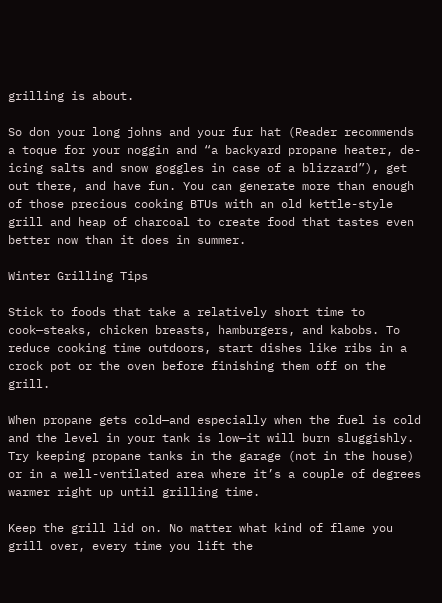grilling is about.

So don your long johns and your fur hat (Reader recommends a toque for your noggin and “a backyard propane heater, de-icing salts and snow goggles in case of a blizzard”), get out there, and have fun. You can generate more than enough of those precious cooking BTUs with an old kettle-style grill and heap of charcoal to create food that tastes even better now than it does in summer.

Winter Grilling Tips

Stick to foods that take a relatively short time to cook—steaks, chicken breasts, hamburgers, and kabobs. To reduce cooking time outdoors, start dishes like ribs in a crock pot or the oven before finishing them off on the grill.

When propane gets cold—and especially when the fuel is cold and the level in your tank is low—it will burn sluggishly. Try keeping propane tanks in the garage (not in the house) or in a well-ventilated area where it’s a couple of degrees warmer right up until grilling time.

Keep the grill lid on. No matter what kind of flame you grill over, every time you lift the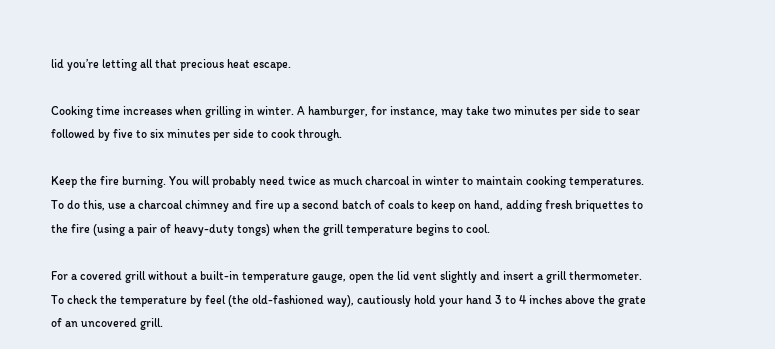lid you’re letting all that precious heat escape.

Cooking time increases when grilling in winter. A hamburger, for instance, may take two minutes per side to sear followed by five to six minutes per side to cook through.

Keep the fire burning. You will probably need twice as much charcoal in winter to maintain cooking temperatures. To do this, use a charcoal chimney and fire up a second batch of coals to keep on hand, adding fresh briquettes to the fire (using a pair of heavy-duty tongs) when the grill temperature begins to cool.

For a covered grill without a built-in temperature gauge, open the lid vent slightly and insert a grill thermometer. To check the temperature by feel (the old-fashioned way), cautiously hold your hand 3 to 4 inches above the grate of an uncovered grill.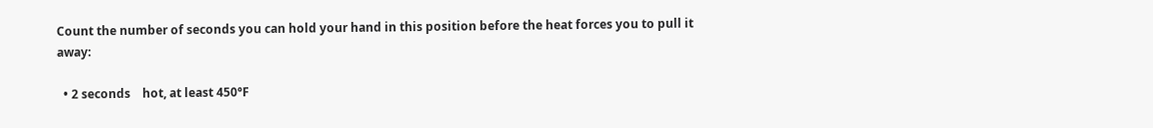Count the number of seconds you can hold your hand in this position before the heat forces you to pull it away:

  • 2 seconds    hot, at least 450°F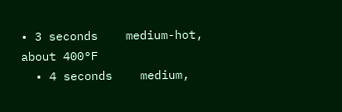• 3 seconds    medium-hot, about 400°F
  • 4 seconds    medium,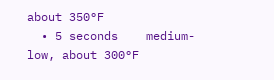about 350°F
  • 5 seconds    medium-low, about 300°F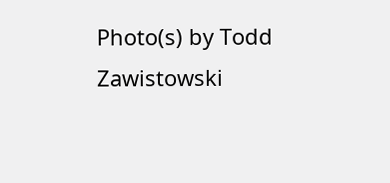Photo(s) by Todd Zawistowski